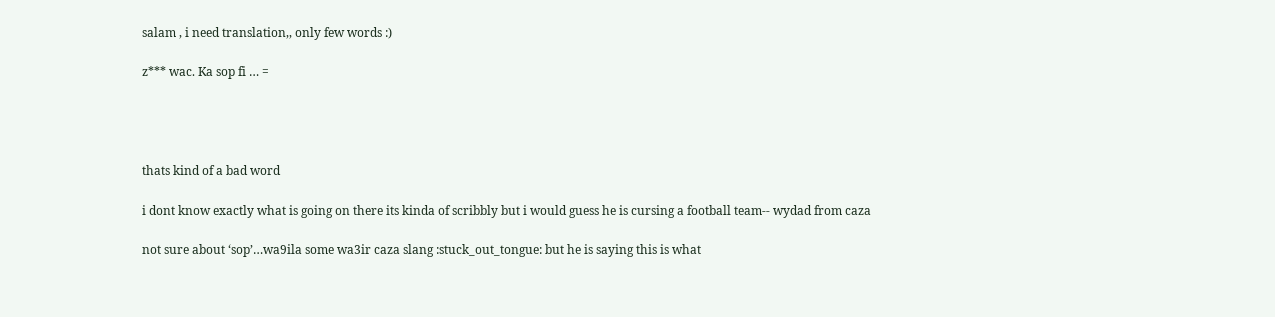salam , i need translation,, only few words :)

z*** wac. Ka sop fi … =




thats kind of a bad word

i dont know exactly what is going on there its kinda of scribbly but i would guess he is cursing a football team-- wydad from caza

not sure about ‘sop’…wa9ila some wa3ir caza slang :stuck_out_tongue: but he is saying this is what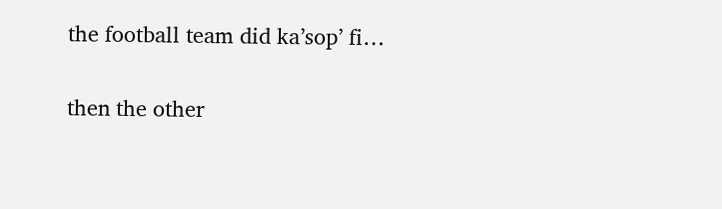the football team did ka’sop’ fi…

then the other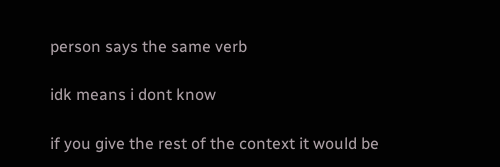person says the same verb

idk means i dont know

if you give the rest of the context it would be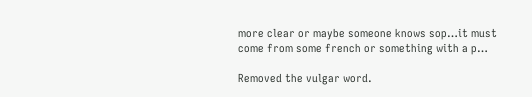more clear or maybe someone knows sop…it must come from some french or something with a p…

Removed the vulgar word.